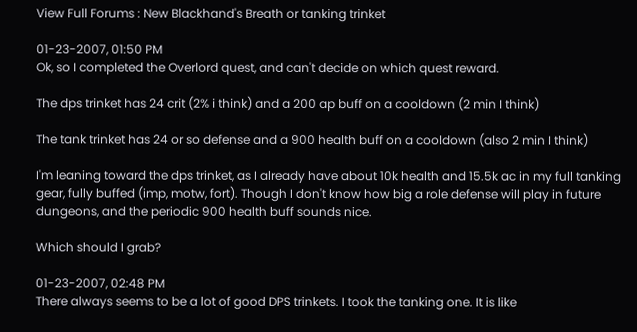View Full Forums : New Blackhand's Breath or tanking trinket

01-23-2007, 01:50 PM
Ok, so I completed the Overlord quest, and can't decide on which quest reward.

The dps trinket has 24 crit (2% i think) and a 200 ap buff on a cooldown (2 min I think)

The tank trinket has 24 or so defense and a 900 health buff on a cooldown (also 2 min I think)

I'm leaning toward the dps trinket, as I already have about 10k health and 15.5k ac in my full tanking gear, fully buffed (imp, motw, fort). Though I don't know how big a role defense will play in future dungeons, and the periodic 900 health buff sounds nice.

Which should I grab?

01-23-2007, 02:48 PM
There always seems to be a lot of good DPS trinkets. I took the tanking one. It is like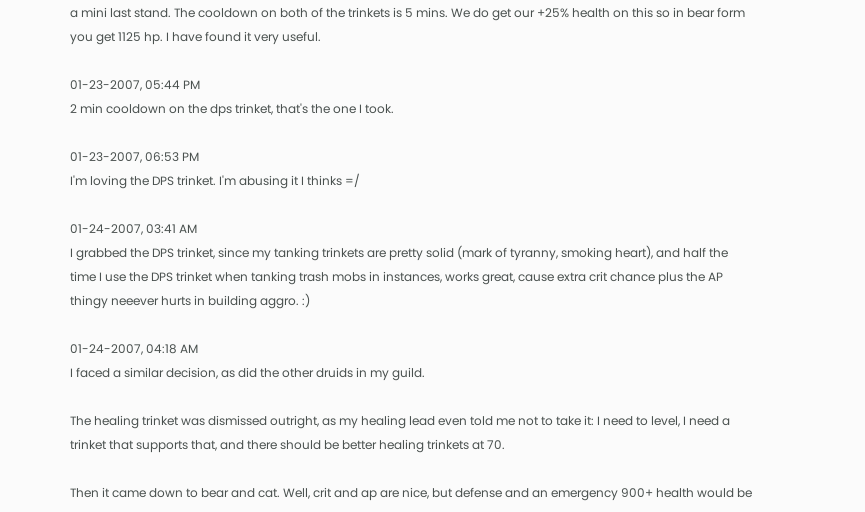a mini last stand. The cooldown on both of the trinkets is 5 mins. We do get our +25% health on this so in bear form you get 1125 hp. I have found it very useful.

01-23-2007, 05:44 PM
2 min cooldown on the dps trinket, that's the one I took.

01-23-2007, 06:53 PM
I'm loving the DPS trinket. I'm abusing it I thinks =/

01-24-2007, 03:41 AM
I grabbed the DPS trinket, since my tanking trinkets are pretty solid (mark of tyranny, smoking heart), and half the time I use the DPS trinket when tanking trash mobs in instances, works great, cause extra crit chance plus the AP thingy neeever hurts in building aggro. :)

01-24-2007, 04:18 AM
I faced a similar decision, as did the other druids in my guild.

The healing trinket was dismissed outright, as my healing lead even told me not to take it: I need to level, I need a trinket that supports that, and there should be better healing trinkets at 70.

Then it came down to bear and cat. Well, crit and ap are nice, but defense and an emergency 900+ health would be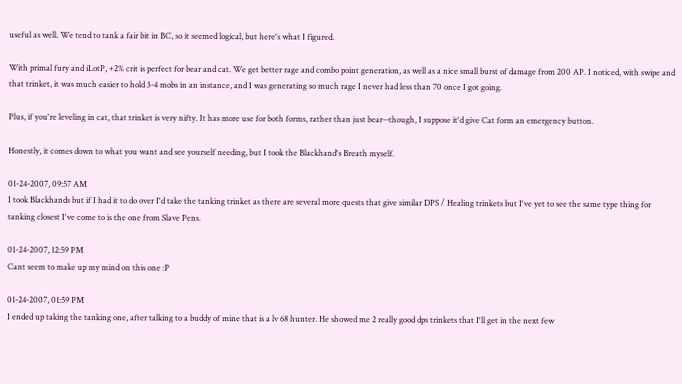useful as well. We tend to tank a fair bit in BC, so it seemed logical, but here's what I figured.

With primal fury and iLotP, +2% crit is perfect for bear and cat. We get better rage and combo point generation, as well as a nice small burst of damage from 200 AP. I noticed, with swipe and that trinket, it was much easier to hold 3-4 mobs in an instance, and I was generating so much rage I never had less than 70 once I got going.

Plus, if you're leveling in cat, that trinket is very nifty. It has more use for both forms, rather than just bear--though, I suppose it'd give Cat form an emergency button.

Honestly, it comes down to what you want and see yourself needing, but I took the Blackhand's Breath myself.

01-24-2007, 09:57 AM
I took Blackhands but if I had it to do over I'd take the tanking trinket as there are several more quests that give similar DPS / Healing trinkets but I've yet to see the same type thing for tanking closest I've come to is the one from Slave Pens.

01-24-2007, 12:59 PM
Cant seem to make up my mind on this one :P

01-24-2007, 01:59 PM
I ended up taking the tanking one, after talking to a buddy of mine that is a lv 68 hunter. He showed me 2 really good dps trinkets that I'll get in the next few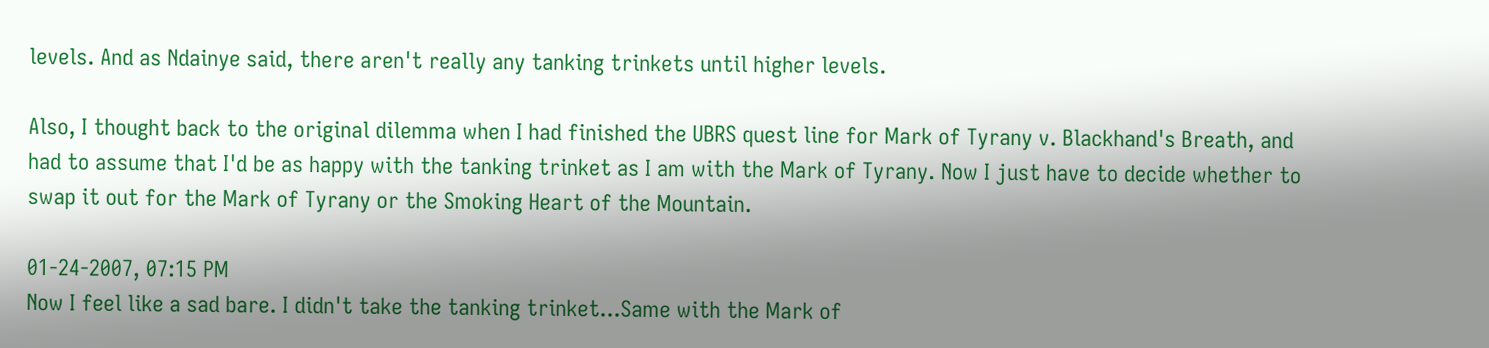levels. And as Ndainye said, there aren't really any tanking trinkets until higher levels.

Also, I thought back to the original dilemma when I had finished the UBRS quest line for Mark of Tyrany v. Blackhand's Breath, and had to assume that I'd be as happy with the tanking trinket as I am with the Mark of Tyrany. Now I just have to decide whether to swap it out for the Mark of Tyrany or the Smoking Heart of the Mountain.

01-24-2007, 07:15 PM
Now I feel like a sad bare. I didn't take the tanking trinket...Same with the Mark of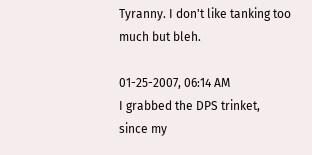Tyranny. I don't like tanking too much but bleh.

01-25-2007, 06:14 AM
I grabbed the DPS trinket, since my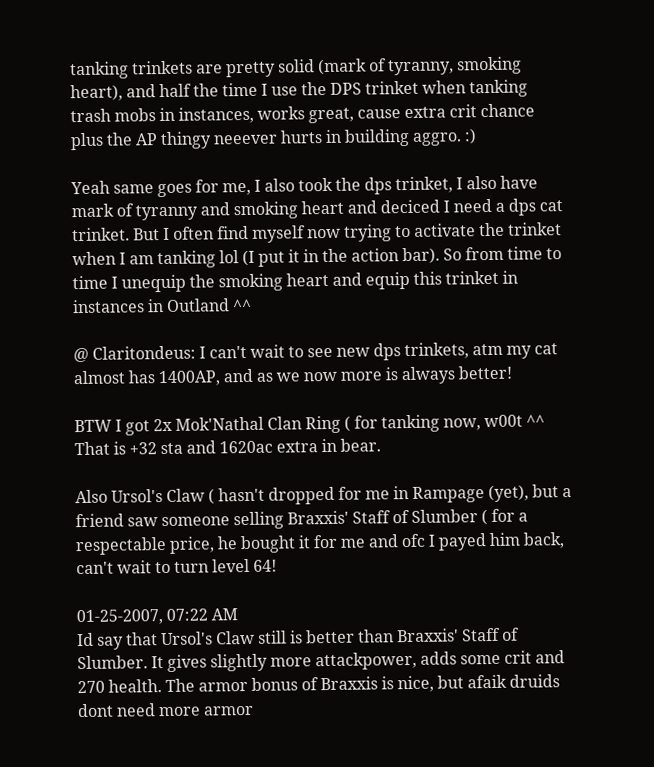tanking trinkets are pretty solid (mark of tyranny, smoking heart), and half the time I use the DPS trinket when tanking trash mobs in instances, works great, cause extra crit chance plus the AP thingy neeever hurts in building aggro. :)

Yeah same goes for me, I also took the dps trinket, I also have mark of tyranny and smoking heart and deciced I need a dps cat trinket. But I often find myself now trying to activate the trinket when I am tanking lol (I put it in the action bar). So from time to time I unequip the smoking heart and equip this trinket in instances in Outland ^^

@ Claritondeus: I can't wait to see new dps trinkets, atm my cat almost has 1400AP, and as we now more is always better!

BTW I got 2x Mok'Nathal Clan Ring ( for tanking now, w00t ^^ That is +32 sta and 1620ac extra in bear.

Also Ursol's Claw ( hasn't dropped for me in Rampage (yet), but a friend saw someone selling Braxxis' Staff of Slumber ( for a respectable price, he bought it for me and ofc I payed him back, can't wait to turn level 64!

01-25-2007, 07:22 AM
Id say that Ursol's Claw still is better than Braxxis' Staff of Slumber. It gives slightly more attackpower, adds some crit and 270 health. The armor bonus of Braxxis is nice, but afaik druids dont need more armor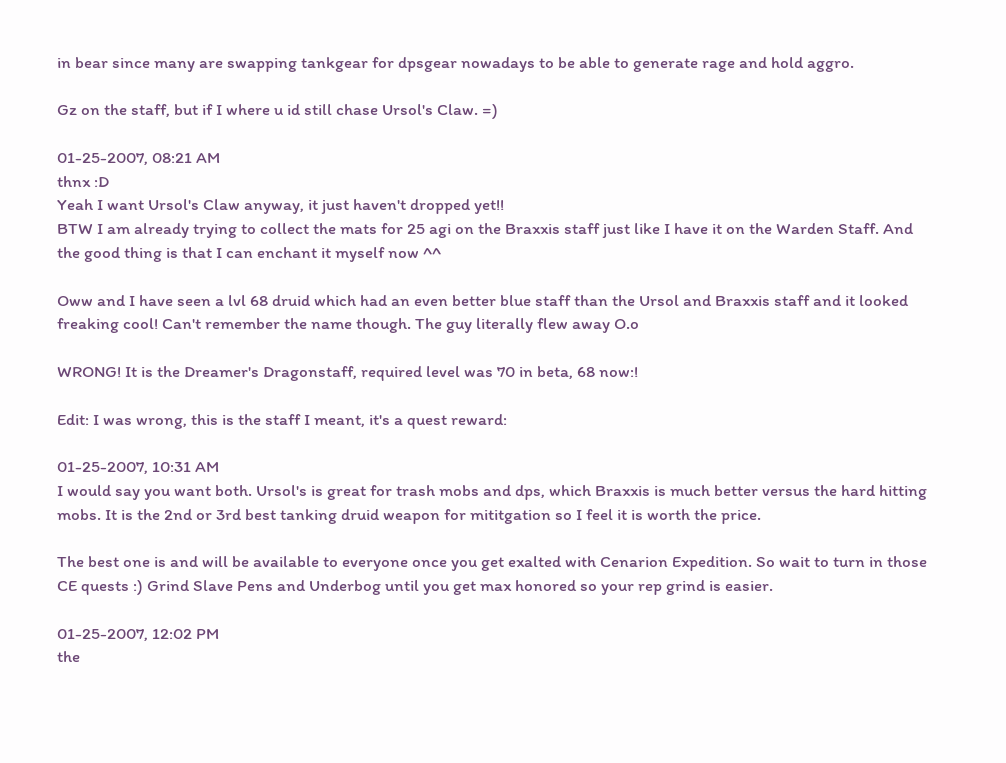in bear since many are swapping tankgear for dpsgear nowadays to be able to generate rage and hold aggro.

Gz on the staff, but if I where u id still chase Ursol's Claw. =)

01-25-2007, 08:21 AM
thnx :D
Yeah I want Ursol's Claw anyway, it just haven't dropped yet!!
BTW I am already trying to collect the mats for 25 agi on the Braxxis staff just like I have it on the Warden Staff. And the good thing is that I can enchant it myself now ^^

Oww and I have seen a lvl 68 druid which had an even better blue staff than the Ursol and Braxxis staff and it looked freaking cool! Can't remember the name though. The guy literally flew away O.o

WRONG! It is the Dreamer's Dragonstaff, required level was 70 in beta, 68 now:!

Edit: I was wrong, this is the staff I meant, it's a quest reward:

01-25-2007, 10:31 AM
I would say you want both. Ursol's is great for trash mobs and dps, which Braxxis is much better versus the hard hitting mobs. It is the 2nd or 3rd best tanking druid weapon for mititgation so I feel it is worth the price.

The best one is and will be available to everyone once you get exalted with Cenarion Expedition. So wait to turn in those CE quests :) Grind Slave Pens and Underbog until you get max honored so your rep grind is easier.

01-25-2007, 12:02 PM
the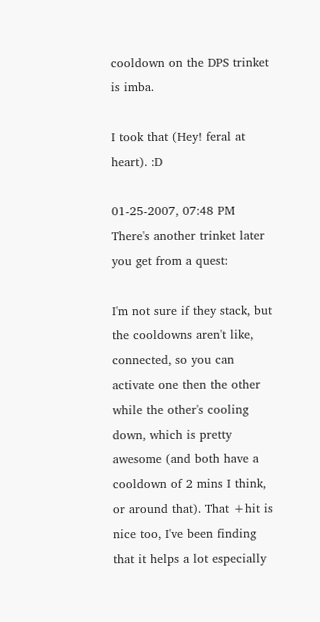cooldown on the DPS trinket is imba.

I took that (Hey! feral at heart). :D

01-25-2007, 07:48 PM
There's another trinket later you get from a quest:

I'm not sure if they stack, but the cooldowns aren't like, connected, so you can activate one then the other while the other's cooling down, which is pretty awesome (and both have a cooldown of 2 mins I think, or around that). That +hit is nice too, I've been finding that it helps a lot especially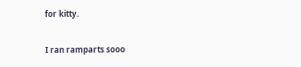for kitty.

I ran ramparts sooo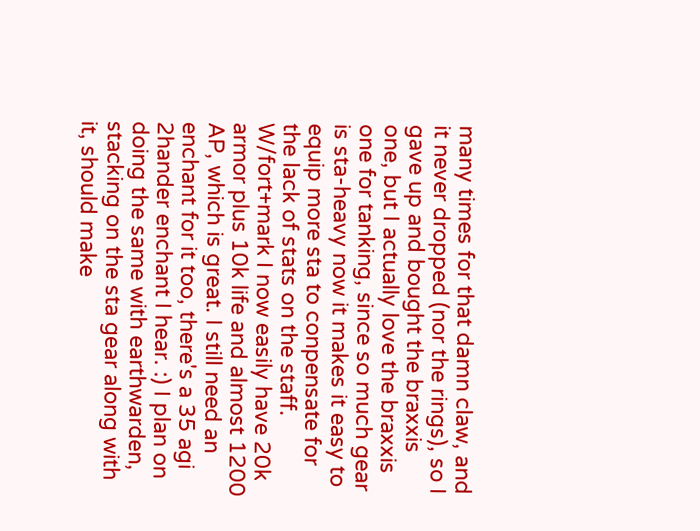many times for that damn claw, and it never dropped (nor the rings), so I gave up and bought the braxxis one, but I actually love the braxxis one for tanking, since so much gear is sta-heavy now it makes it easy to equip more sta to conpensate for the lack of stats on the staff. W/fort+mark I now easily have 20k armor plus 10k life and almost 1200 AP, which is great. I still need an enchant for it too, there's a 35 agi 2hander enchant I hear. :) I plan on doing the same with earthwarden, stacking on the sta gear along with it, should make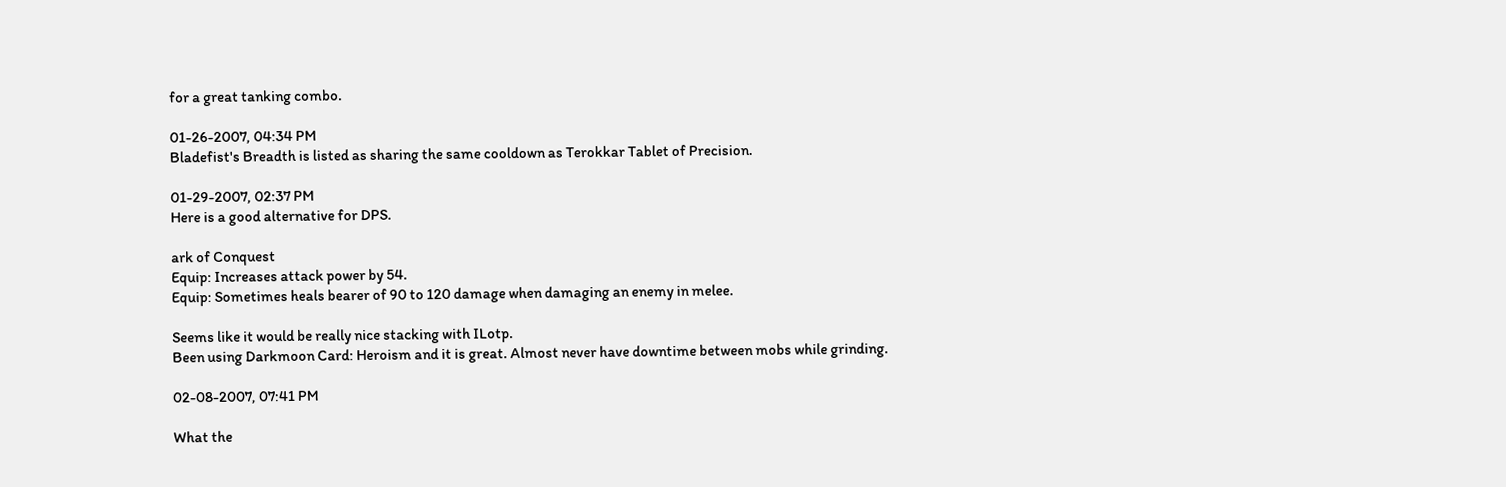for a great tanking combo.

01-26-2007, 04:34 PM
Bladefist's Breadth is listed as sharing the same cooldown as Terokkar Tablet of Precision.

01-29-2007, 02:37 PM
Here is a good alternative for DPS.

ark of Conquest
Equip: Increases attack power by 54.
Equip: Sometimes heals bearer of 90 to 120 damage when damaging an enemy in melee.

Seems like it would be really nice stacking with ILotp.
Been using Darkmoon Card: Heroism and it is great. Almost never have downtime between mobs while grinding.

02-08-2007, 07:41 PM

What the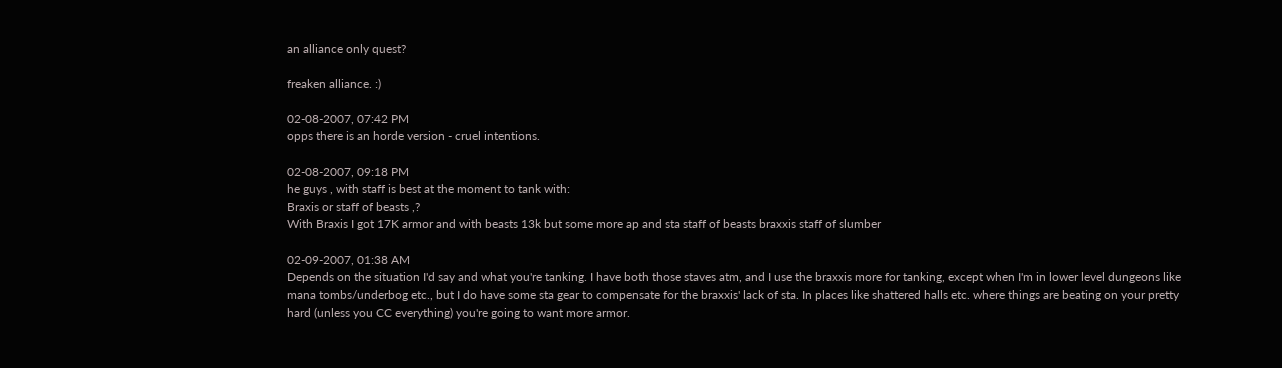an alliance only quest?

freaken alliance. :)

02-08-2007, 07:42 PM
opps there is an horde version - cruel intentions.

02-08-2007, 09:18 PM
he guys , with staff is best at the moment to tank with:
Braxis or staff of beasts ,?
With Braxis I got 17K armor and with beasts 13k but some more ap and sta staff of beasts braxxis staff of slumber

02-09-2007, 01:38 AM
Depends on the situation I'd say and what you're tanking. I have both those staves atm, and I use the braxxis more for tanking, except when I'm in lower level dungeons like mana tombs/underbog etc., but I do have some sta gear to compensate for the braxxis' lack of sta. In places like shattered halls etc. where things are beating on your pretty hard (unless you CC everything) you're going to want more armor.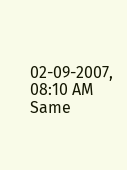02-09-2007, 08:10 AM
Same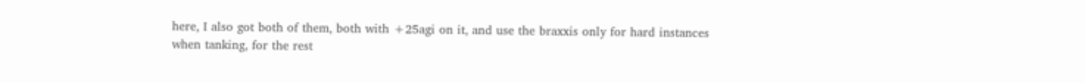here, I also got both of them, both with +25agi on it, and use the braxxis only for hard instances when tanking, for the rest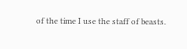of the time I use the staff of beasts.